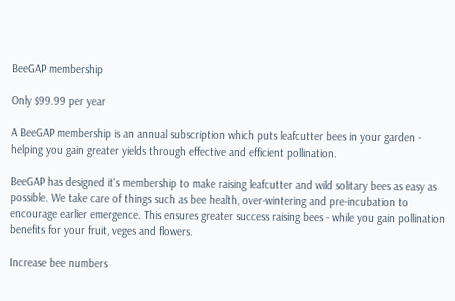BeeGAP membership

Only $99.99 per year

A BeeGAP membership is an annual subscription which puts leafcutter bees in your garden - helping you gain greater yields through effective and efficient pollination.

BeeGAP has designed it's membership to make raising leafcutter and wild solitary bees as easy as possible. We take care of things such as bee health, over-wintering and pre-incubation to encourage earlier emergence. This ensures greater success raising bees - while you gain pollination benefits for your fruit, veges and flowers.

Increase bee numbers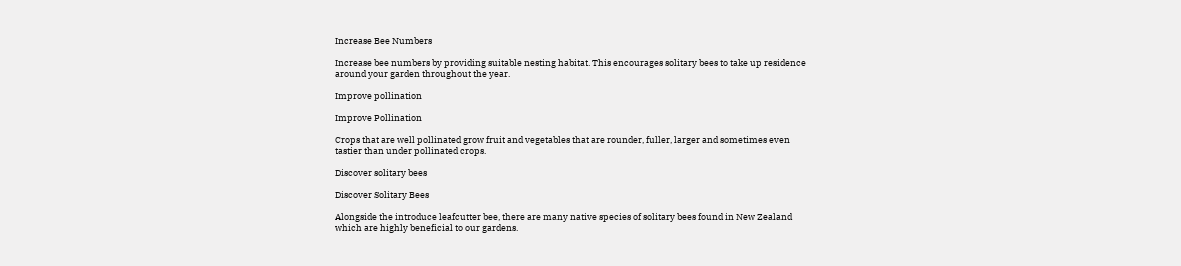Increase Bee Numbers

Increase bee numbers by providing suitable nesting habitat. This encourages solitary bees to take up residence around your garden throughout the year.

Improve pollination

Improve Pollination

Crops that are well pollinated grow fruit and vegetables that are rounder, fuller, larger and sometimes even tastier than under pollinated crops.

Discover solitary bees

Discover Solitary Bees

Alongside the introduce leafcutter bee, there are many native species of solitary bees found in New Zealand which are highly beneficial to our gardens.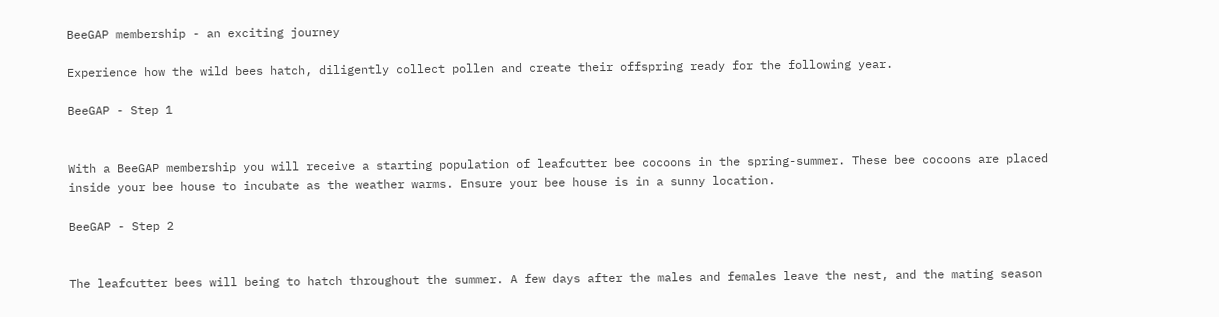BeeGAP membership - an exciting journey

Experience how the wild bees hatch, diligently collect pollen and create their offspring ready for the following year.

BeeGAP - Step 1


With a BeeGAP membership you will receive a starting population of leafcutter bee cocoons in the spring-summer. These bee cocoons are placed inside your bee house to incubate as the weather warms. Ensure your bee house is in a sunny location.

BeeGAP - Step 2


The leafcutter bees will being to hatch throughout the summer. A few days after the males and females leave the nest, and the mating season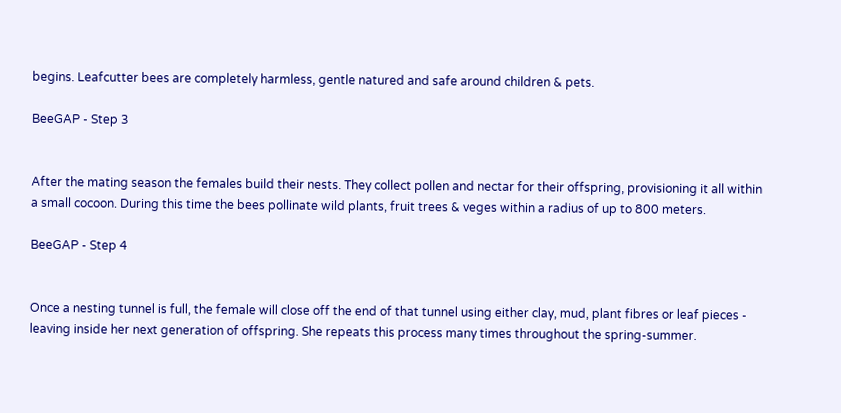begins. Leafcutter bees are completely harmless, gentle natured and safe around children & pets.

BeeGAP - Step 3


After the mating season the females build their nests. They collect pollen and nectar for their offspring, provisioning it all within a small cocoon. During this time the bees pollinate wild plants, fruit trees & veges within a radius of up to 800 meters.

BeeGAP - Step 4


Once a nesting tunnel is full, the female will close off the end of that tunnel using either clay, mud, plant fibres or leaf pieces - leaving inside her next generation of offspring. She repeats this process many times throughout the spring-summer.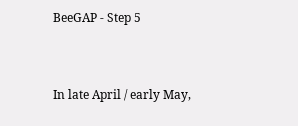BeeGAP - Step 5


In late April / early May,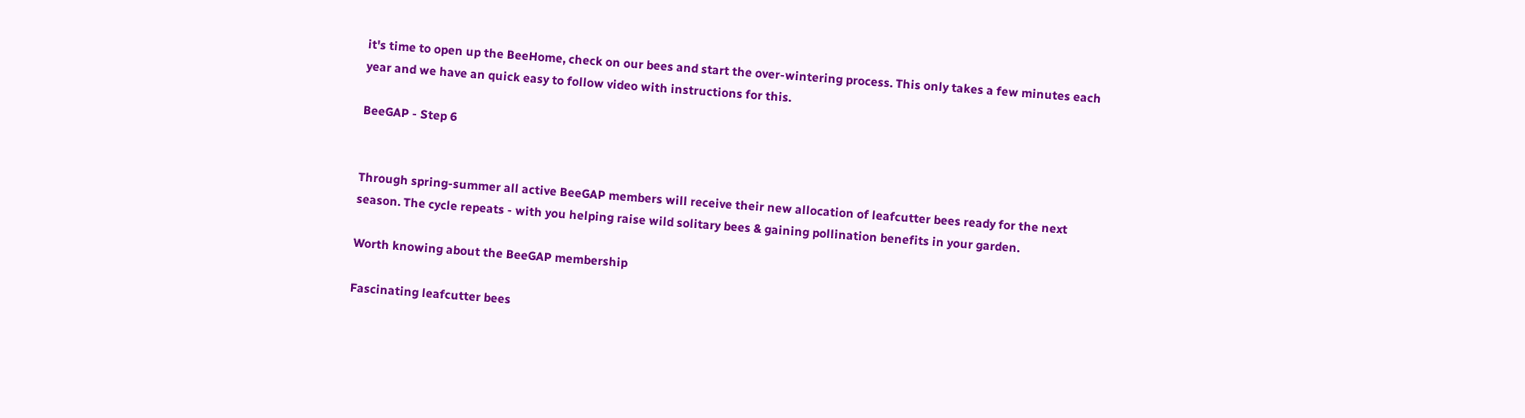it's time to open up the BeeHome, check on our bees and start the over-wintering process. This only takes a few minutes each year and we have an quick easy to follow video with instructions for this.

BeeGAP - Step 6


Through spring-summer all active BeeGAP members will receive their new allocation of leafcutter bees ready for the next season. The cycle repeats - with you helping raise wild solitary bees & gaining pollination benefits in your garden.

Worth knowing about the BeeGAP membership

Fascinating leafcutter bees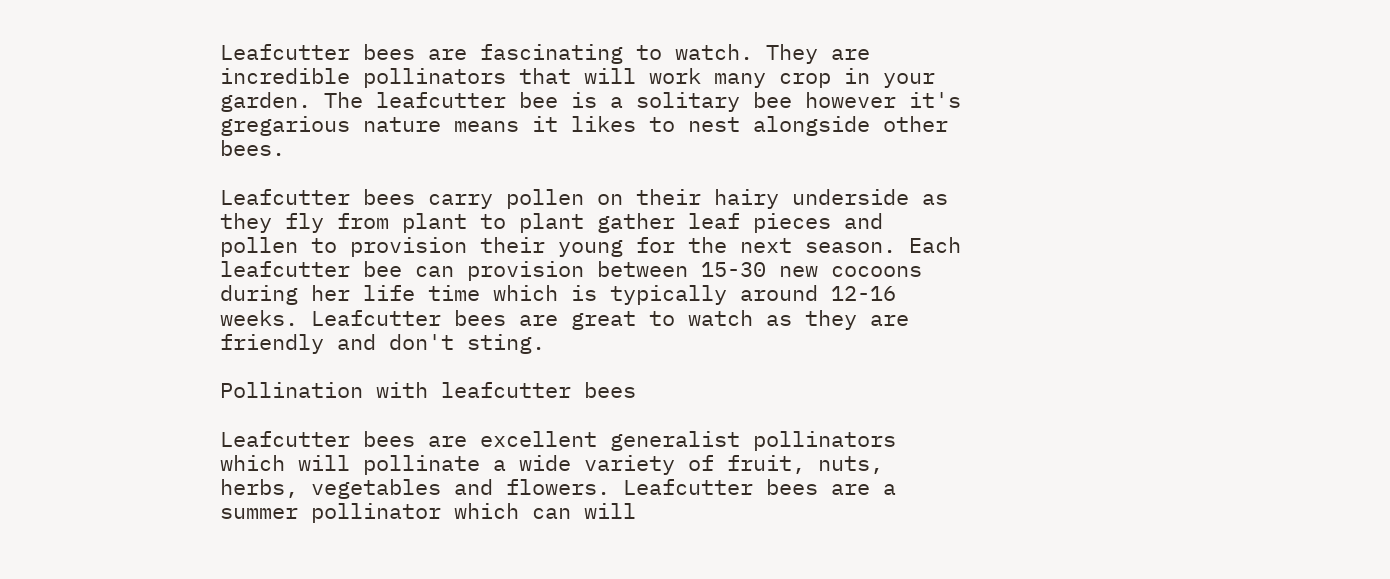Leafcutter bees are fascinating to watch. They are incredible pollinators that will work many crop in your garden. The leafcutter bee is a solitary bee however it's gregarious nature means it likes to nest alongside other bees.

Leafcutter bees carry pollen on their hairy underside as they fly from plant to plant gather leaf pieces and pollen to provision their young for the next season. Each leafcutter bee can provision between 15-30 new cocoons during her life time which is typically around 12-16 weeks. Leafcutter bees are great to watch as they are friendly and don't sting.

Pollination with leafcutter bees

Leafcutter bees are excellent generalist pollinators which will pollinate a wide variety of fruit, nuts, herbs, vegetables and flowers. Leafcutter bees are a summer pollinator which can will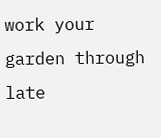work your garden through late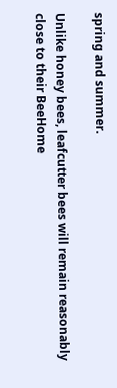spring and summer.

Unlike honey bees, leafcutter bees will remain reasonably close to their BeeHome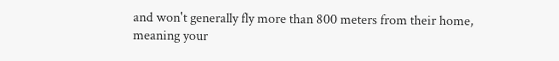and won't generally fly more than 800 meters from their home, meaning your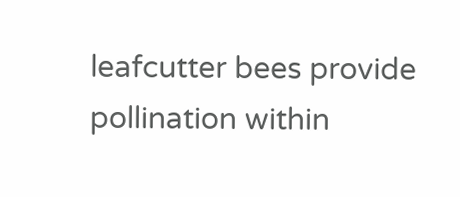leafcutter bees provide pollination within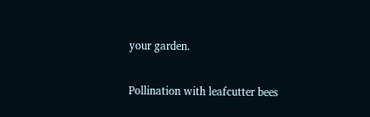your garden.

Pollination with leafcutter bees